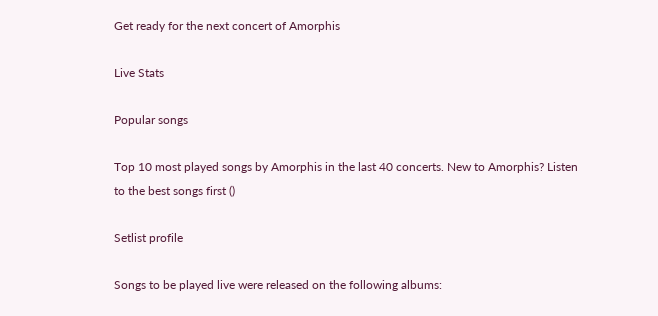Get ready for the next concert of Amorphis

Live Stats

Popular songs

Top 10 most played songs by Amorphis in the last 40 concerts. New to Amorphis? Listen to the best songs first ()

Setlist profile

Songs to be played live were released on the following albums: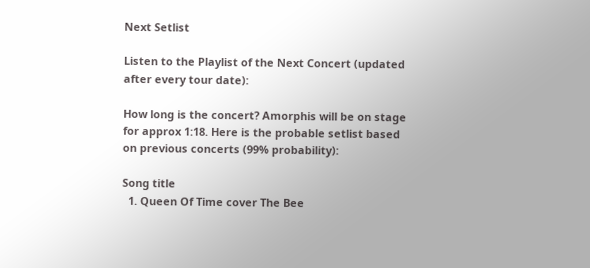Next Setlist

Listen to the Playlist of the Next Concert (updated after every tour date):

How long is the concert? Amorphis will be on stage for approx 1:18. Here is the probable setlist based on previous concerts (99% probability):

Song title
  1. Queen Of Time cover The Bee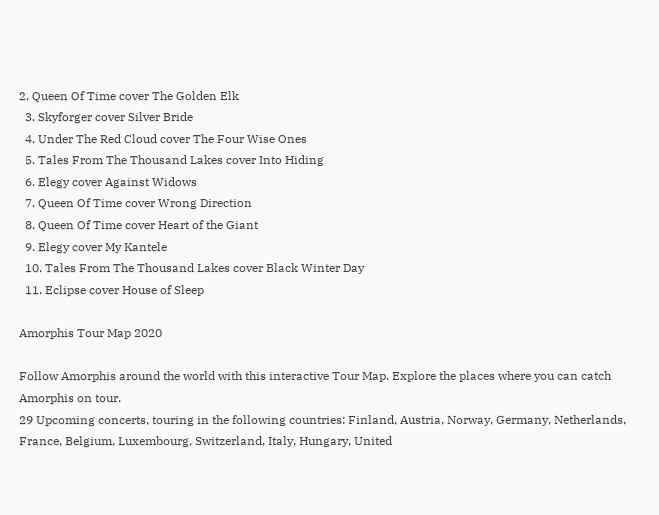2. Queen Of Time cover The Golden Elk
  3. Skyforger cover Silver Bride
  4. Under The Red Cloud cover The Four Wise Ones
  5. Tales From The Thousand Lakes cover Into Hiding
  6. Elegy cover Against Widows
  7. Queen Of Time cover Wrong Direction
  8. Queen Of Time cover Heart of the Giant
  9. Elegy cover My Kantele
  10. Tales From The Thousand Lakes cover Black Winter Day
  11. Eclipse cover House of Sleep

Amorphis Tour Map 2020

Follow Amorphis around the world with this interactive Tour Map. Explore the places where you can catch Amorphis on tour.
29 Upcoming concerts, touring in the following countries: Finland, Austria, Norway, Germany, Netherlands, France, Belgium, Luxembourg, Switzerland, Italy, Hungary, United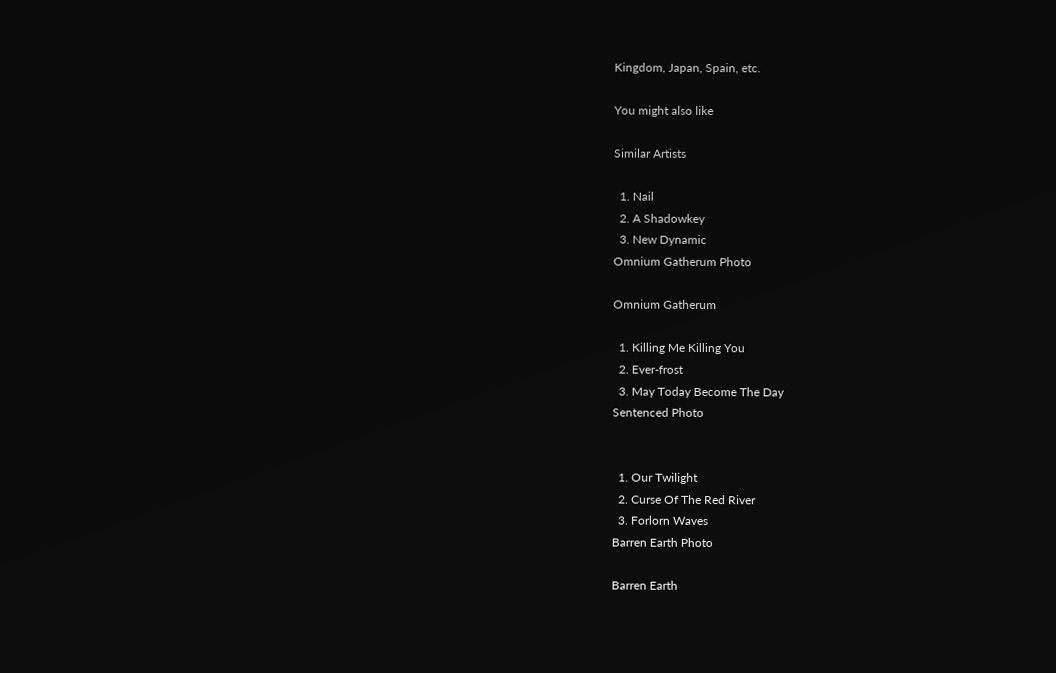Kingdom, Japan, Spain, etc.

You might also like

Similar Artists

  1. Nail
  2. A Shadowkey
  3. New Dynamic
Omnium Gatherum Photo

Omnium Gatherum

  1. Killing Me Killing You
  2. Ever-frost
  3. May Today Become The Day
Sentenced Photo


  1. Our Twilight
  2. Curse Of The Red River
  3. Forlorn Waves
Barren Earth Photo

Barren Earth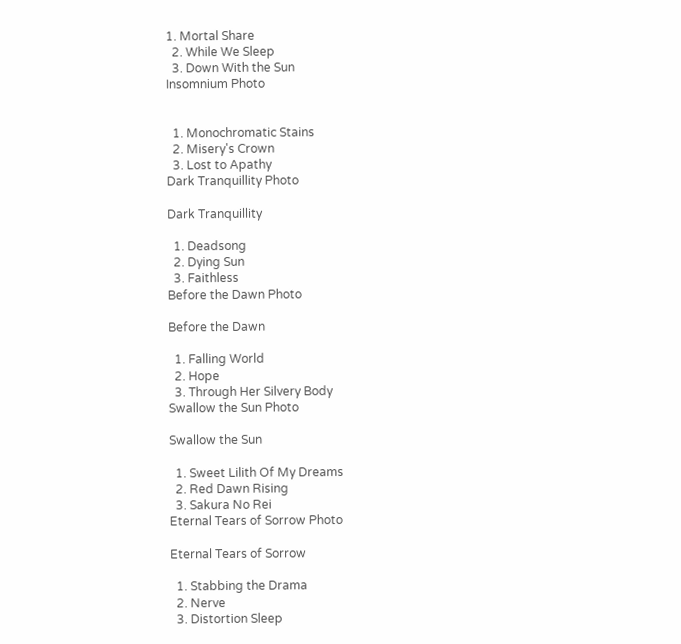1. Mortal Share
  2. While We Sleep
  3. Down With the Sun
Insomnium Photo


  1. Monochromatic Stains
  2. Misery's Crown
  3. Lost to Apathy
Dark Tranquillity Photo

Dark Tranquillity

  1. Deadsong
  2. Dying Sun
  3. Faithless
Before the Dawn Photo

Before the Dawn

  1. Falling World
  2. Hope
  3. Through Her Silvery Body
Swallow the Sun Photo

Swallow the Sun

  1. Sweet Lilith Of My Dreams
  2. Red Dawn Rising
  3. Sakura No Rei
Eternal Tears of Sorrow Photo

Eternal Tears of Sorrow

  1. Stabbing the Drama
  2. Nerve
  3. Distortion Sleep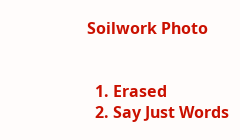Soilwork Photo


  1. Erased
  2. Say Just Words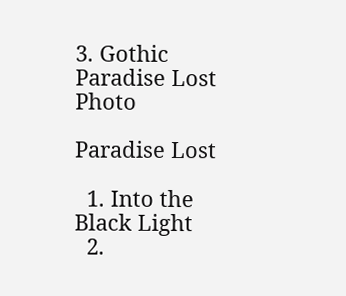3. Gothic
Paradise Lost Photo

Paradise Lost

  1. Into the Black Light
  2.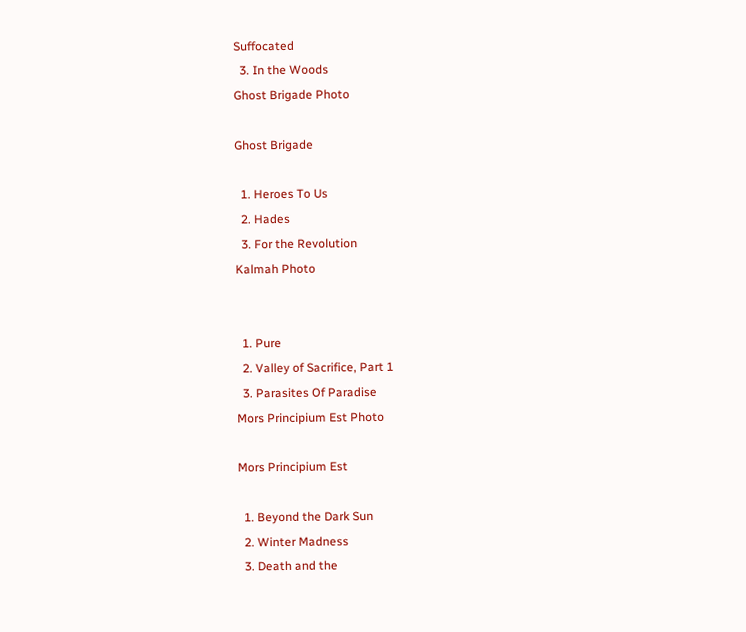Suffocated
  3. In the Woods
Ghost Brigade Photo

Ghost Brigade

  1. Heroes To Us
  2. Hades
  3. For the Revolution
Kalmah Photo


  1. Pure
  2. Valley of Sacrifice, Part 1
  3. Parasites Of Paradise
Mors Principium Est Photo

Mors Principium Est

  1. Beyond the Dark Sun
  2. Winter Madness
  3. Death and the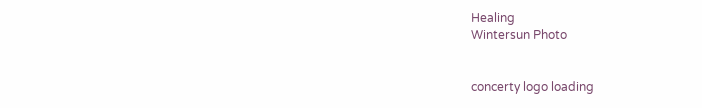Healing
Wintersun Photo


concerty logo loading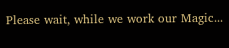Please wait, while we work our Magic...